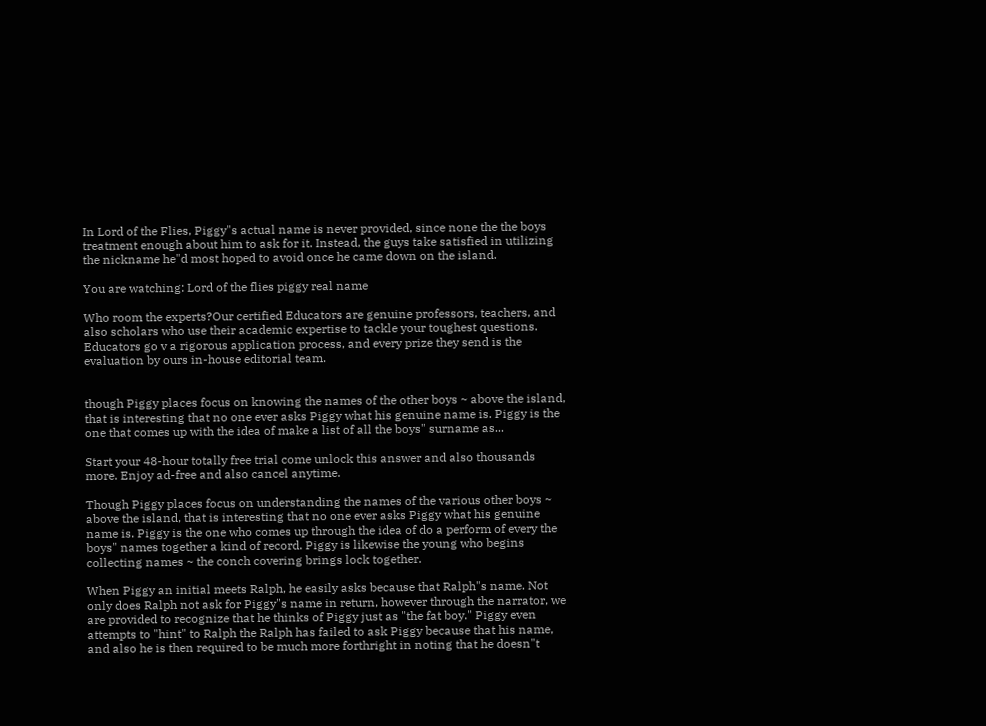In Lord of the Flies, Piggy"s actual name is never provided, since none the the boys treatment enough about him to ask for it. Instead, the guys take satisfied in utilizing the nickname he"d most hoped to avoid once he came down on the island.

You are watching: Lord of the flies piggy real name

Who room the experts?Our certified Educators are genuine professors, teachers, and also scholars who use their academic expertise to tackle your toughest questions. Educators go v a rigorous application process, and every prize they send is the evaluation by ours in-house editorial team.


though Piggy places focus on knowing the names of the other boys ~ above the island, that is interesting that no one ever asks Piggy what his genuine name is. Piggy is the one that comes up with the idea of make a list of all the boys" surname as...

Start your 48-hour totally free trial come unlock this answer and also thousands more. Enjoy ad-free and also cancel anytime.

Though Piggy places focus on understanding the names of the various other boys ~ above the island, that is interesting that no one ever asks Piggy what his genuine name is. Piggy is the one who comes up through the idea of do a perform of every the boys" names together a kind of record. Piggy is likewise the young who begins collecting names ~ the conch covering brings lock together.

When Piggy an initial meets Ralph, he easily asks because that Ralph"s name. Not only does Ralph not ask for Piggy"s name in return, however through the narrator, we are provided to recognize that he thinks of Piggy just as "the fat boy." Piggy even attempts to "hint" to Ralph the Ralph has failed to ask Piggy because that his name, and also he is then required to be much more forthright in noting that he doesn"t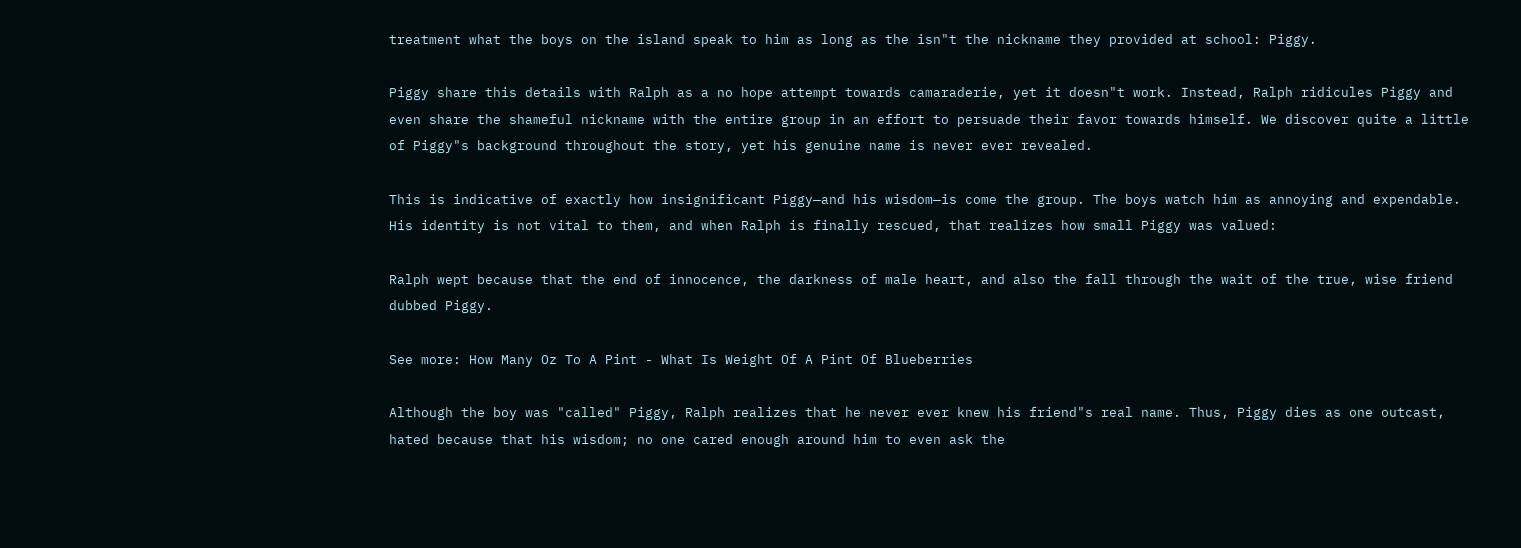treatment what the boys on the island speak to him as long as the isn"t the nickname they provided at school: Piggy.

Piggy share this details with Ralph as a no hope attempt towards camaraderie, yet it doesn"t work. Instead, Ralph ridicules Piggy and even share the shameful nickname with the entire group in an effort to persuade their favor towards himself. We discover quite a little of Piggy"s background throughout the story, yet his genuine name is never ever revealed.

This is indicative of exactly how insignificant Piggy—and his wisdom—is come the group. The boys watch him as annoying and expendable. His identity is not vital to them, and when Ralph is finally rescued, that realizes how small Piggy was valued:

Ralph wept because that the end of innocence, the darkness of male heart, and also the fall through the wait of the true, wise friend dubbed Piggy.

See more: How Many Oz To A Pint - What Is Weight Of A Pint Of Blueberries

Although the boy was "called" Piggy, Ralph realizes that he never ever knew his friend"s real name. Thus, Piggy dies as one outcast, hated because that his wisdom; no one cared enough around him to even ask the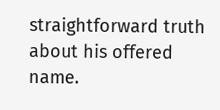straightforward truth about his offered name.